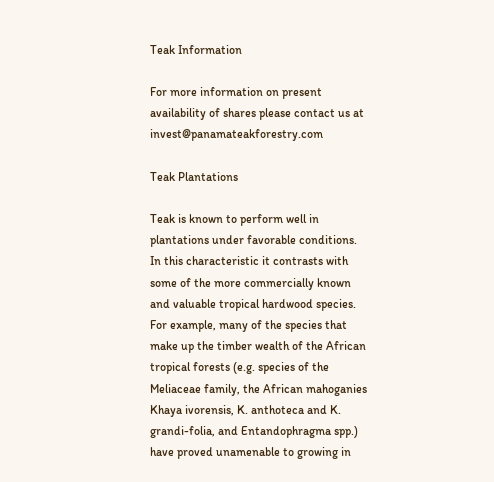Teak Information

For more information on present availability of shares please contact us at invest@panamateakforestry.com

Teak Plantations

Teak is known to perform well in plantations under favorable conditions. In this characteristic it contrasts with some of the more commercially known and valuable tropical hardwood species. For example, many of the species that make up the timber wealth of the African tropical forests (e.g. species of the Meliaceae family, the African mahoganies Khaya ivorensis, K. anthoteca and K. grandi-folia, and Entandophragma spp.) have proved unamenable to growing in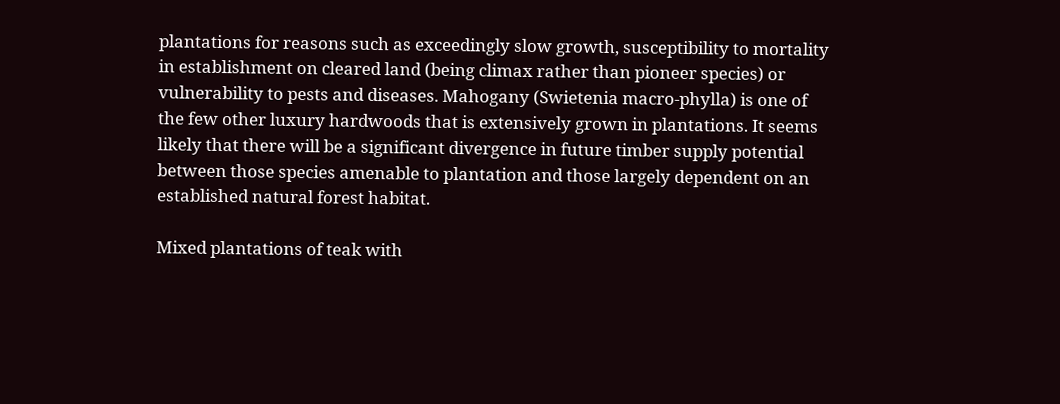plantations for reasons such as exceedingly slow growth, susceptibility to mortality in establishment on cleared land (being climax rather than pioneer species) or vulnerability to pests and diseases. Mahogany (Swietenia macro-phylla) is one of the few other luxury hardwoods that is extensively grown in plantations. It seems likely that there will be a significant divergence in future timber supply potential between those species amenable to plantation and those largely dependent on an established natural forest habitat.

Mixed plantations of teak with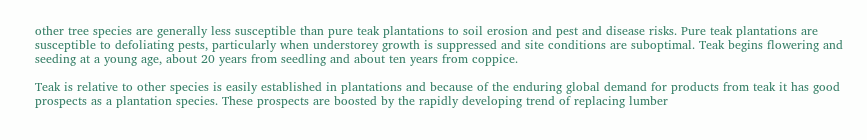other tree species are generally less susceptible than pure teak plantations to soil erosion and pest and disease risks. Pure teak plantations are susceptible to defoliating pests, particularly when understorey growth is suppressed and site conditions are suboptimal. Teak begins flowering and seeding at a young age, about 20 years from seedling and about ten years from coppice.

Teak is relative to other species is easily established in plantations and because of the enduring global demand for products from teak it has good prospects as a plantation species. These prospects are boosted by the rapidly developing trend of replacing lumber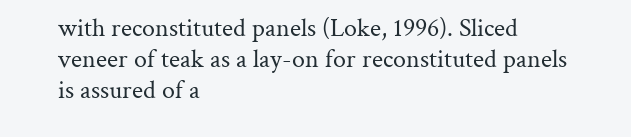with reconstituted panels (Loke, 1996). Sliced veneer of teak as a lay-on for reconstituted panels is assured of a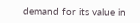demand for its value in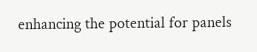enhancing the potential for panels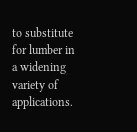to substitute for lumber in a widening variety of applications.